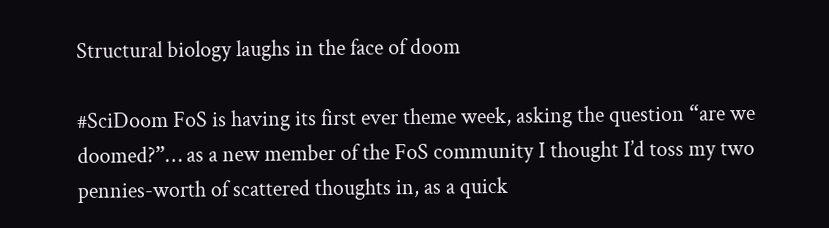Structural biology laughs in the face of doom

#SciDoom FoS is having its first ever theme week, asking the question “are we doomed?”… as a new member of the FoS community I thought I’d toss my two pennies-worth of scattered thoughts in, as a quick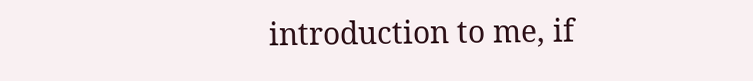introduction to me, if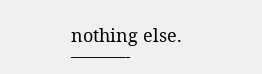nothing else.  ———-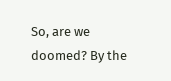So, are we doomed? By the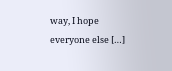way, I hope everyone else […]